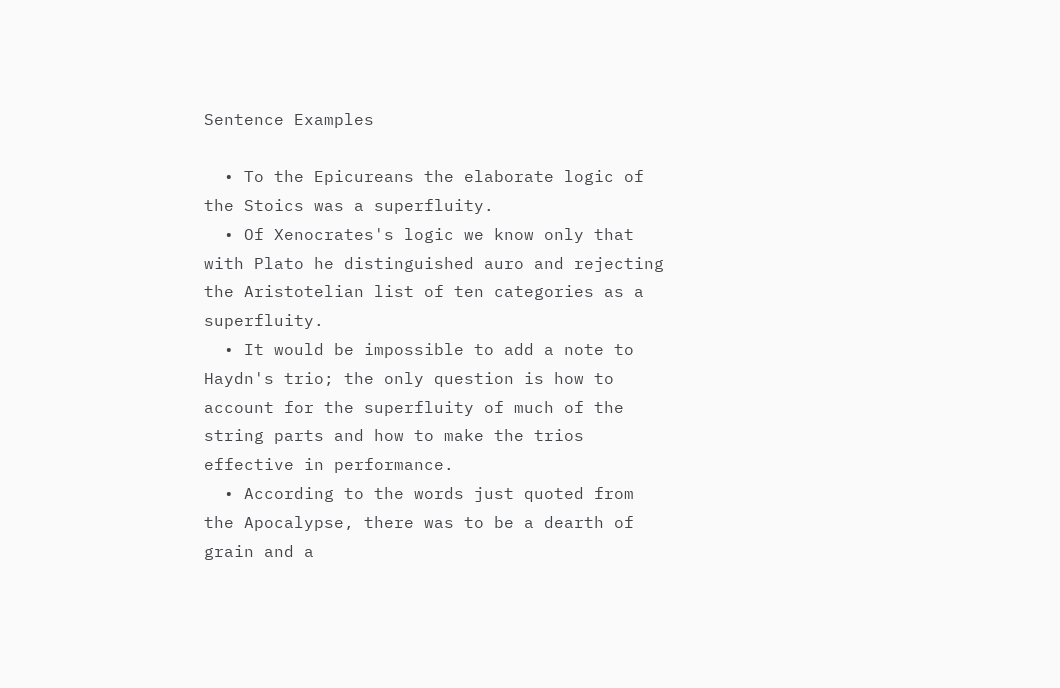Sentence Examples

  • To the Epicureans the elaborate logic of the Stoics was a superfluity.
  • Of Xenocrates's logic we know only that with Plato he distinguished auro and rejecting the Aristotelian list of ten categories as a superfluity.
  • It would be impossible to add a note to Haydn's trio; the only question is how to account for the superfluity of much of the string parts and how to make the trios effective in performance.
  • According to the words just quoted from the Apocalypse, there was to be a dearth of grain and a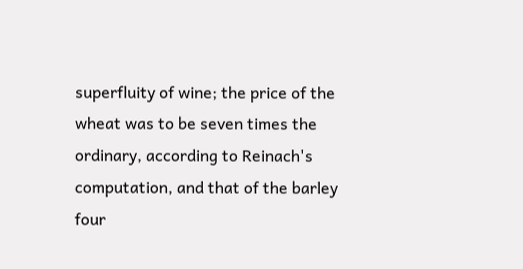superfluity of wine; the price of the wheat was to be seven times the ordinary, according to Reinach's computation, and that of the barley four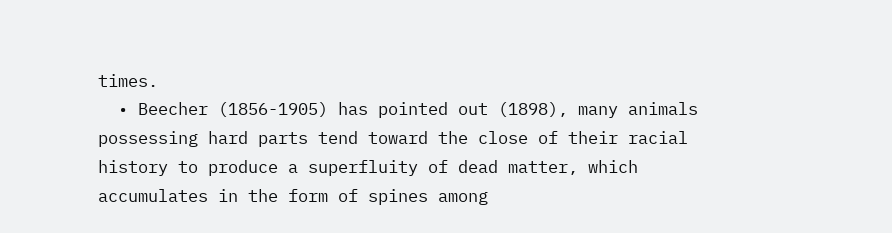times.
  • Beecher (1856-1905) has pointed out (1898), many animals possessing hard parts tend toward the close of their racial history to produce a superfluity of dead matter, which accumulates in the form of spines among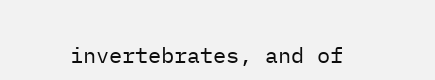invertebrates, and of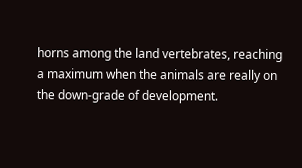horns among the land vertebrates, reaching a maximum when the animals are really on the down-grade of development.